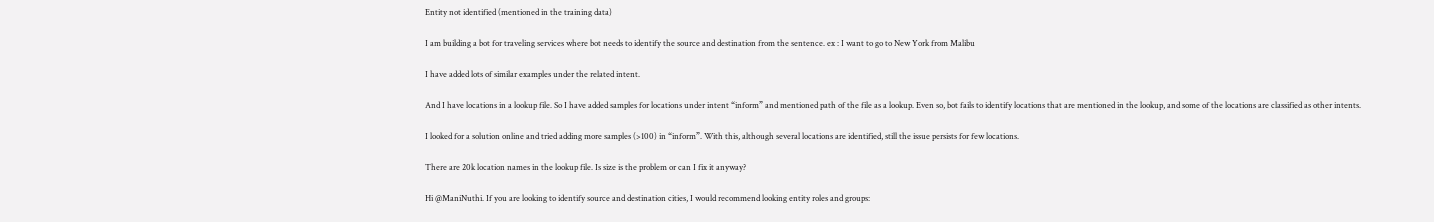Entity not identified (mentioned in the training data)

I am building a bot for traveling services where bot needs to identify the source and destination from the sentence. ex : I want to go to New York from Malibu

I have added lots of similar examples under the related intent.

And I have locations in a lookup file. So I have added samples for locations under intent “inform” and mentioned path of the file as a lookup. Even so, bot fails to identify locations that are mentioned in the lookup, and some of the locations are classified as other intents.

I looked for a solution online and tried adding more samples (>100) in “inform”. With this, although several locations are identified, still the issue persists for few locations.

There are 20k location names in the lookup file. Is size is the problem or can I fix it anyway?

Hi @ManiNuthi. If you are looking to identify source and destination cities, I would recommend looking entity roles and groups: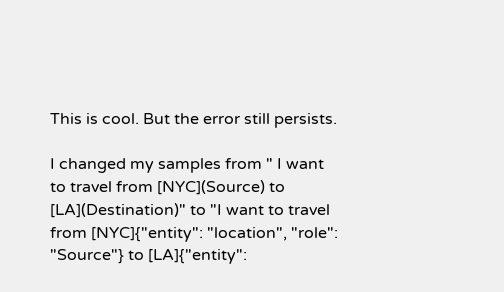This is cool. But the error still persists.

I changed my samples from " I want to travel from [NYC](Source) to [LA](Destination)" to "I want to travel from [NYC]{"entity": "location", "role": "Source"} to [LA]{"entity":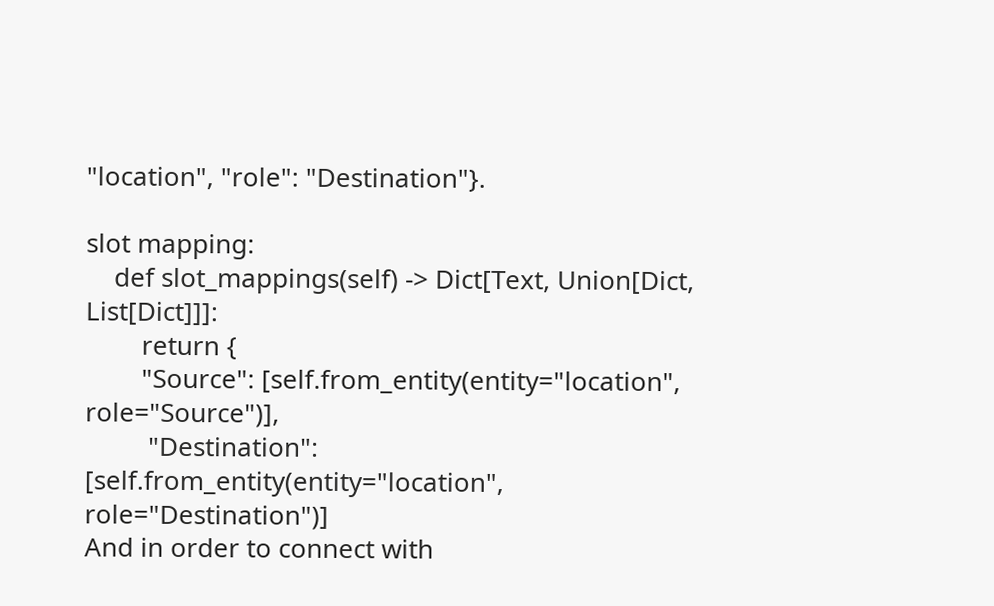"location", "role": "Destination"}.

slot mapping:
    def slot_mappings(self) -> Dict[Text, Union[Dict, List[Dict]]]:
        return {
        "Source": [self.from_entity(entity="location", role="Source")],
         "Destination": [self.from_entity(entity="location", role="Destination")]
And in order to connect with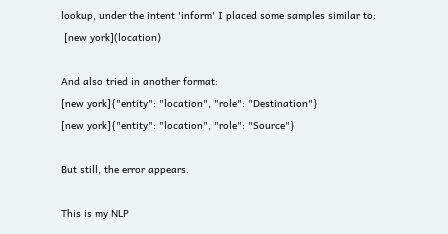lookup, under the intent 'inform' I placed some samples similar to:
 [new york](location)

And also tried in another format:
[new york]{"entity": "location", "role": "Destination"}
[new york]{"entity": "location", "role": "Source"}

But still, the error appears.

This is my NLP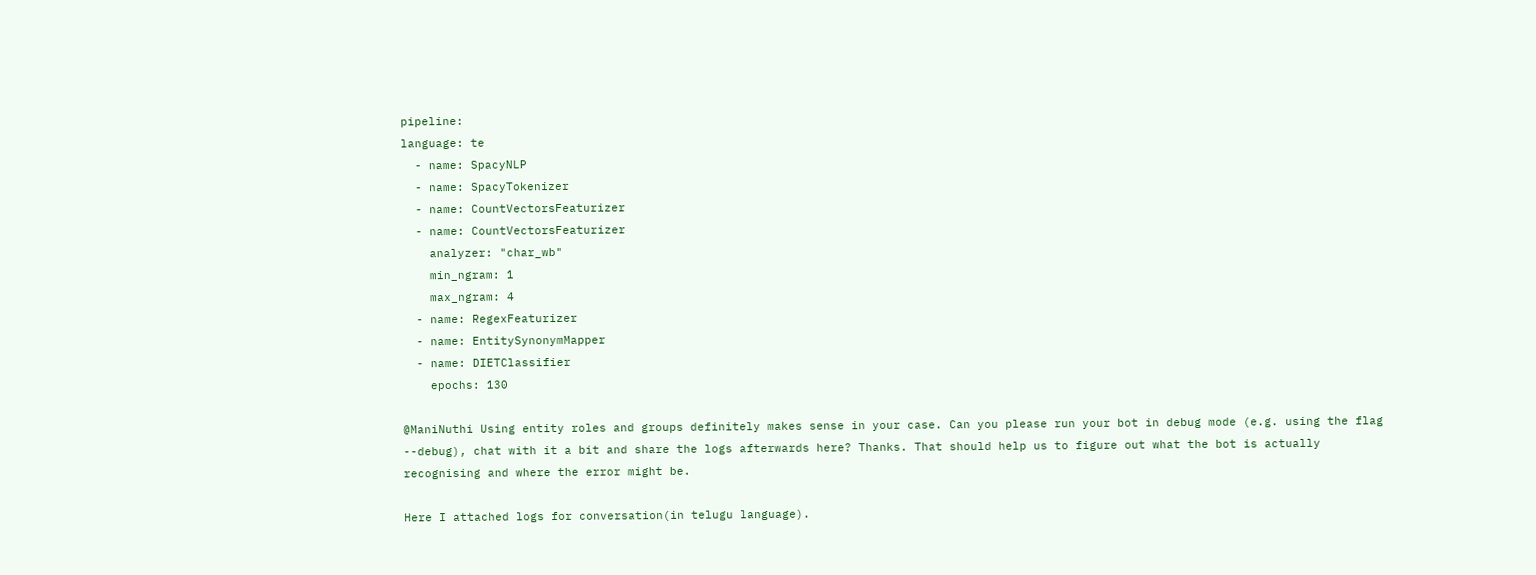pipeline:
language: te
  - name: SpacyNLP
  - name: SpacyTokenizer
  - name: CountVectorsFeaturizer
  - name: CountVectorsFeaturizer
    analyzer: "char_wb"
    min_ngram: 1
    max_ngram: 4
  - name: RegexFeaturizer
  - name: EntitySynonymMapper
  - name: DIETClassifier
    epochs: 130

@ManiNuthi Using entity roles and groups definitely makes sense in your case. Can you please run your bot in debug mode (e.g. using the flag --debug), chat with it a bit and share the logs afterwards here? Thanks. That should help us to figure out what the bot is actually recognising and where the error might be.

Here I attached logs for conversation(in telugu language).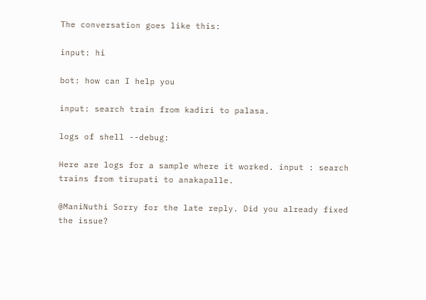The conversation goes like this:

input: hi

bot: how can I help you

input: search train from kadiri to palasa.

logs of shell --debug:

Here are logs for a sample where it worked. input : search trains from tirupati to anakapalle.

@ManiNuthi Sorry for the late reply. Did you already fixed the issue?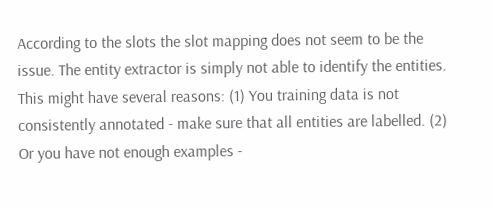According to the slots the slot mapping does not seem to be the issue. The entity extractor is simply not able to identify the entities. This might have several reasons: (1) You training data is not consistently annotated - make sure that all entities are labelled. (2) Or you have not enough examples -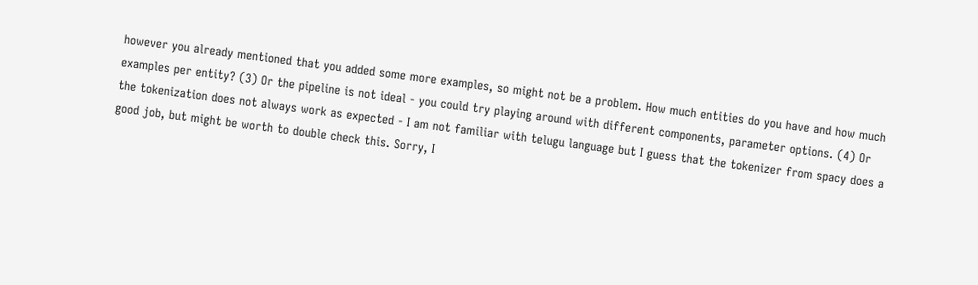however you already mentioned that you added some more examples, so might not be a problem. How much entities do you have and how much examples per entity? (3) Or the pipeline is not ideal - you could try playing around with different components, parameter options. (4) Or the tokenization does not always work as expected - I am not familiar with telugu language but I guess that the tokenizer from spacy does a good job, but might be worth to double check this. Sorry, I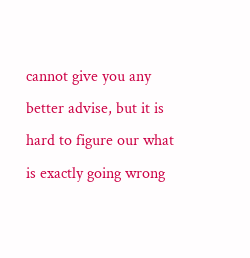cannot give you any better advise, but it is hard to figure our what is exactly going wrong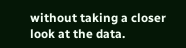without taking a closer look at the data.